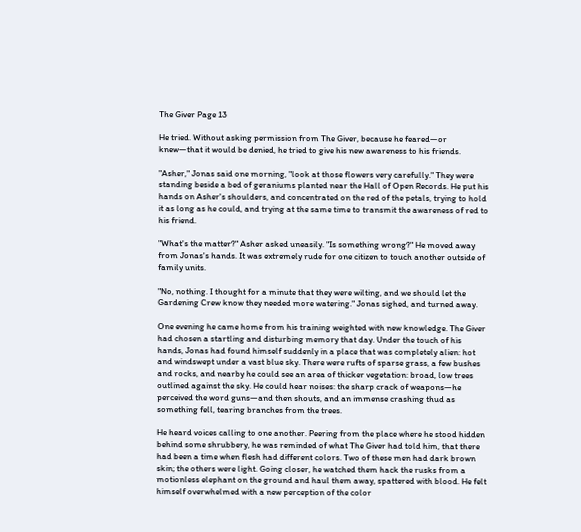The Giver Page 13

He tried. Without asking permission from The Giver, because he feared—or knew—that it would be denied, he tried to give his new awareness to his friends.

"Asher," Jonas said one morning, "look at those flowers very carefully." They were standing beside a bed of geraniums planted near the Hall of Open Records. He put his hands on Asher's shoulders, and concentrated on the red of the petals, trying to hold it as long as he could, and trying at the same time to transmit the awareness of red to his friend.

"What's the matter?" Asher asked uneasily. "Is something wrong?" He moved away from Jonas's hands. It was extremely rude for one citizen to touch another outside of family units.

"No, nothing. I thought for a minute that they were wilting, and we should let the Gardening Crew know they needed more watering." Jonas sighed, and turned away.

One evening he came home from his training weighted with new knowledge. The Giver had chosen a startling and disturbing memory that day. Under the touch of his hands, Jonas had found himself suddenly in a place that was completely alien: hot and windswept under a vast blue sky. There were rufts of sparse grass, a few bushes and rocks, and nearby he could see an area of thicker vegetation: broad, low trees outlined against the sky. He could hear noises: the sharp crack of weapons—he perceived the word guns—and then shouts, and an immense crashing thud as something fell, tearing branches from the trees.

He heard voices calling to one another. Peering from the place where he stood hidden behind some shrubbery, he was reminded of what The Giver had told him, that there had been a time when flesh had different colors. Two of these men had dark brown skin; the others were light. Going closer, he watched them hack the rusks from a motionless elephant on the ground and haul them away, spattered with blood. He felt himself overwhelmed with a new perception of the color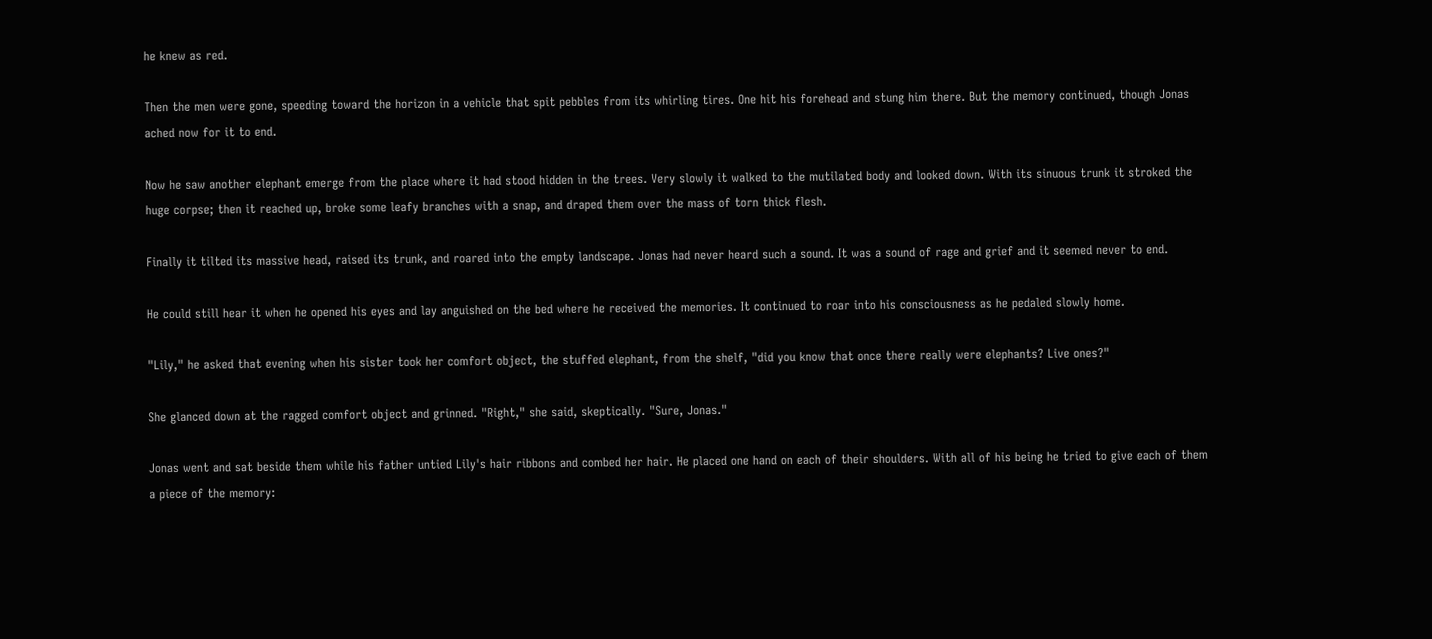he knew as red.

Then the men were gone, speeding toward the horizon in a vehicle that spit pebbles from its whirling tires. One hit his forehead and stung him there. But the memory continued, though Jonas ached now for it to end.

Now he saw another elephant emerge from the place where it had stood hidden in the trees. Very slowly it walked to the mutilated body and looked down. With its sinuous trunk it stroked the huge corpse; then it reached up, broke some leafy branches with a snap, and draped them over the mass of torn thick flesh.

Finally it tilted its massive head, raised its trunk, and roared into the empty landscape. Jonas had never heard such a sound. It was a sound of rage and grief and it seemed never to end.

He could still hear it when he opened his eyes and lay anguished on the bed where he received the memories. It continued to roar into his consciousness as he pedaled slowly home.

"Lily," he asked that evening when his sister took her comfort object, the stuffed elephant, from the shelf, "did you know that once there really were elephants? Live ones?"

She glanced down at the ragged comfort object and grinned. "Right," she said, skeptically. "Sure, Jonas."

Jonas went and sat beside them while his father untied Lily's hair ribbons and combed her hair. He placed one hand on each of their shoulders. With all of his being he tried to give each of them a piece of the memory: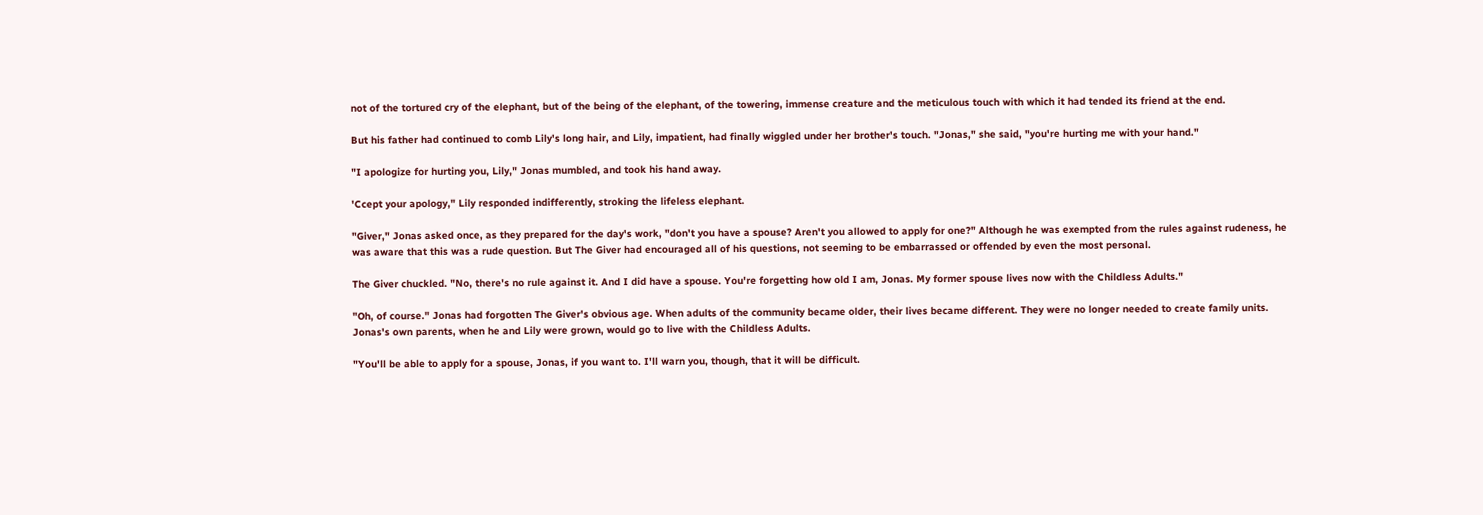not of the tortured cry of the elephant, but of the being of the elephant, of the towering, immense creature and the meticulous touch with which it had tended its friend at the end.

But his father had continued to comb Lily's long hair, and Lily, impatient, had finally wiggled under her brother's touch. "Jonas," she said, "you're hurting me with your hand."

"I apologize for hurting you, Lily," Jonas mumbled, and took his hand away.

'Ccept your apology," Lily responded indifferently, stroking the lifeless elephant.

"Giver," Jonas asked once, as they prepared for the day's work, "don't you have a spouse? Aren't you allowed to apply for one?" Although he was exempted from the rules against rudeness, he was aware that this was a rude question. But The Giver had encouraged all of his questions, not seeming to be embarrassed or offended by even the most personal.

The Giver chuckled. "No, there's no rule against it. And I did have a spouse. You're forgetting how old I am, Jonas. My former spouse lives now with the Childless Adults."

"Oh, of course." Jonas had forgotten The Giver's obvious age. When adults of the community became older, their lives became different. They were no longer needed to create family units. Jonas's own parents, when he and Lily were grown, would go to live with the Childless Adults.

"You'll be able to apply for a spouse, Jonas, if you want to. I'll warn you, though, that it will be difficult.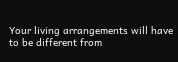Your living arrangements will have to be different from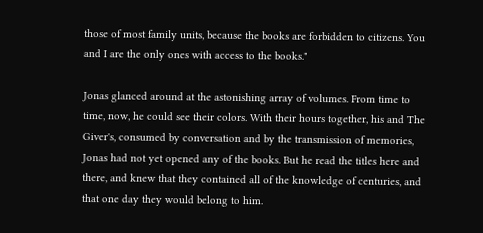those of most family units, because the books are forbidden to citizens. You and I are the only ones with access to the books."

Jonas glanced around at the astonishing array of volumes. From time to time, now, he could see their colors. With their hours together, his and The Giver's, consumed by conversation and by the transmission of memories, Jonas had not yet opened any of the books. But he read the titles here and there, and knew that they contained all of the knowledge of centuries, and that one day they would belong to him.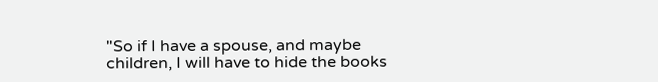"So if I have a spouse, and maybe children, I will have to hide the books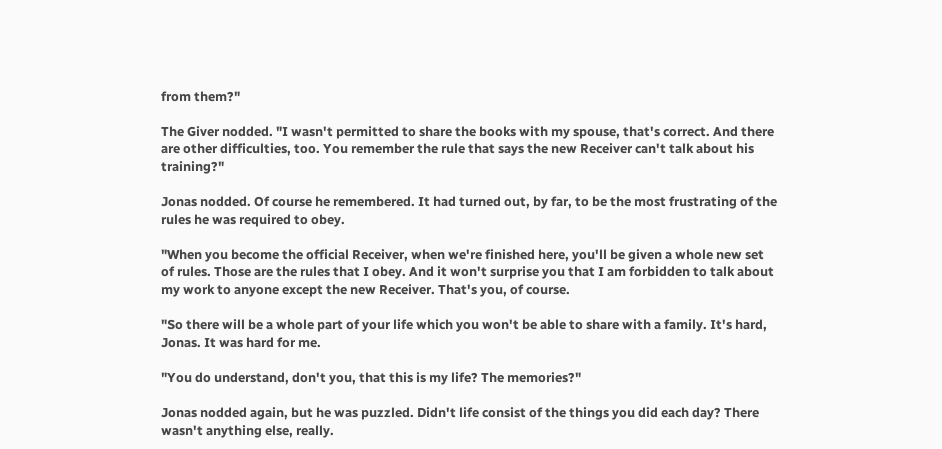from them?"

The Giver nodded. "I wasn't permitted to share the books with my spouse, that's correct. And there are other difficulties, too. You remember the rule that says the new Receiver can't talk about his training?"

Jonas nodded. Of course he remembered. It had turned out, by far, to be the most frustrating of the rules he was required to obey.

"When you become the official Receiver, when we're finished here, you'll be given a whole new set of rules. Those are the rules that I obey. And it won't surprise you that I am forbidden to talk about my work to anyone except the new Receiver. That's you, of course.

"So there will be a whole part of your life which you won't be able to share with a family. It's hard, Jonas. It was hard for me.

"You do understand, don't you, that this is my life? The memories?"

Jonas nodded again, but he was puzzled. Didn't life consist of the things you did each day? There wasn't anything else, really.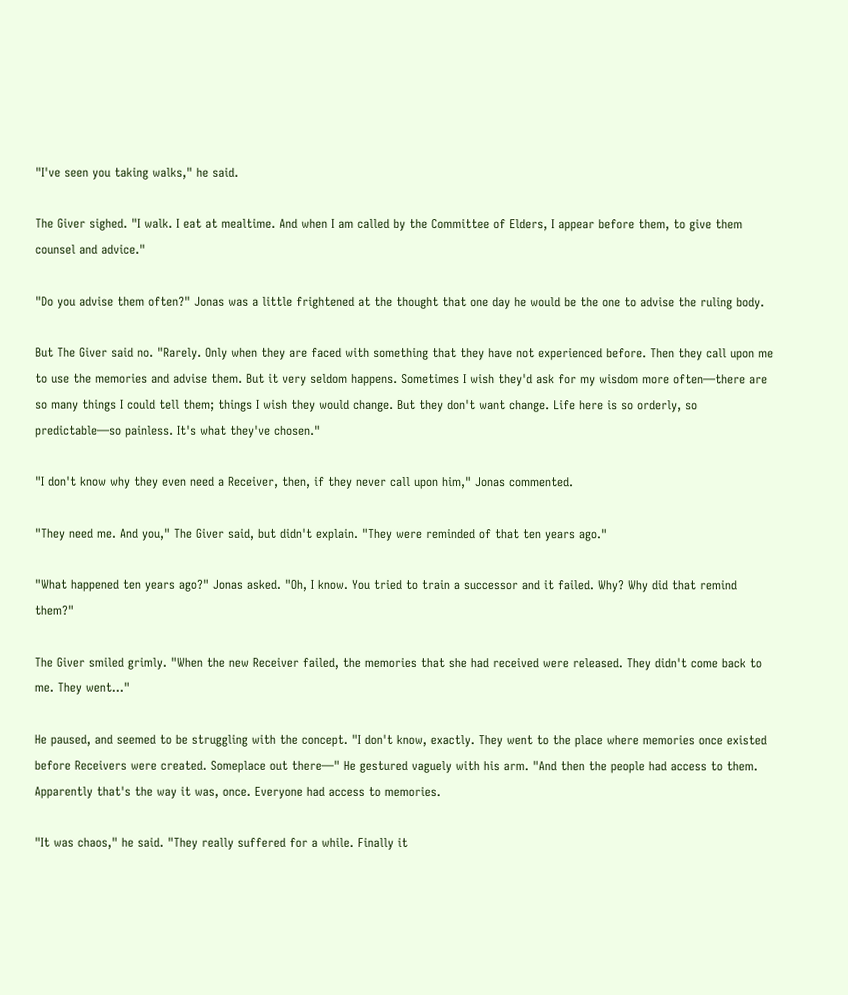"I've seen you taking walks," he said.

The Giver sighed. "I walk. I eat at mealtime. And when I am called by the Committee of Elders, I appear before them, to give them counsel and advice."

"Do you advise them often?" Jonas was a little frightened at the thought that one day he would be the one to advise the ruling body.

But The Giver said no. "Rarely. Only when they are faced with something that they have not experienced before. Then they call upon me to use the memories and advise them. But it very seldom happens. Sometimes I wish they'd ask for my wisdom more often—there are so many things I could tell them; things I wish they would change. But they don't want change. Life here is so orderly, so predictable—so painless. It's what they've chosen."

"I don't know why they even need a Receiver, then, if they never call upon him," Jonas commented.

"They need me. And you," The Giver said, but didn't explain. "They were reminded of that ten years ago."

"What happened ten years ago?" Jonas asked. "Oh, I know. You tried to train a successor and it failed. Why? Why did that remind them?"

The Giver smiled grimly. "When the new Receiver failed, the memories that she had received were released. They didn't come back to me. They went..."

He paused, and seemed to be struggling with the concept. "I don't know, exactly. They went to the place where memories once existed before Receivers were created. Someplace out there—" He gestured vaguely with his arm. "And then the people had access to them. Apparently that's the way it was, once. Everyone had access to memories.

"It was chaos," he said. "They really suffered for a while. Finally it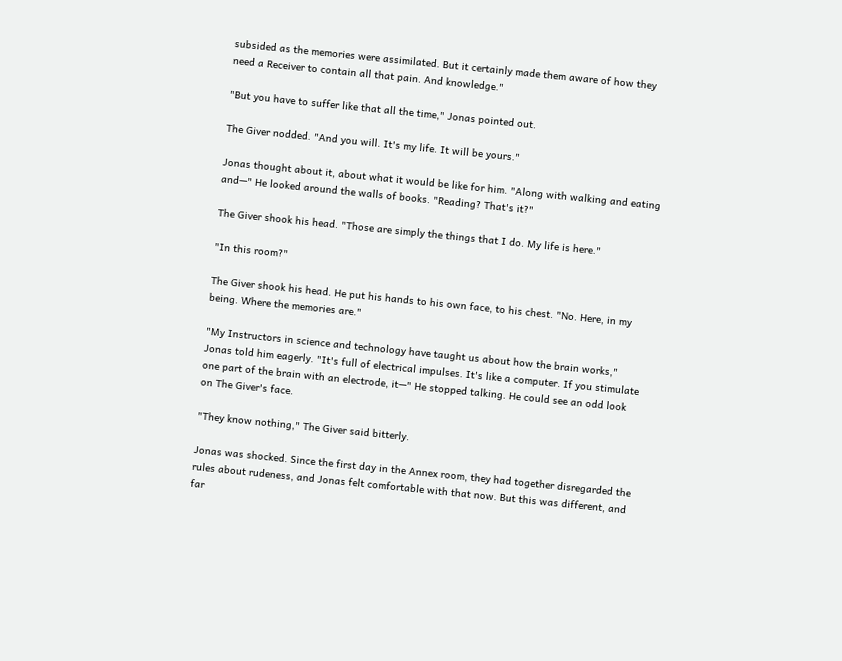subsided as the memories were assimilated. But it certainly made them aware of how they need a Receiver to contain all that pain. And knowledge."

"But you have to suffer like that all the time," Jonas pointed out.

The Giver nodded. "And you will. It's my life. It will be yours."

Jonas thought about it, about what it would be like for him. "Along with walking and eating and—" He looked around the walls of books. "Reading? That's it?"

The Giver shook his head. "Those are simply the things that I do. My life is here."

"In this room?"

The Giver shook his head. He put his hands to his own face, to his chest. "No. Here, in my being. Where the memories are."

"My Instructors in science and technology have taught us about how the brain works," Jonas told him eagerly. "It's full of electrical impulses. It's like a computer. If you stimulate one part of the brain with an electrode, it—" He stopped talking. He could see an odd look on The Giver's face.

"They know nothing," The Giver said bitterly.

Jonas was shocked. Since the first day in the Annex room, they had together disregarded the rules about rudeness, and Jonas felt comfortable with that now. But this was different, and far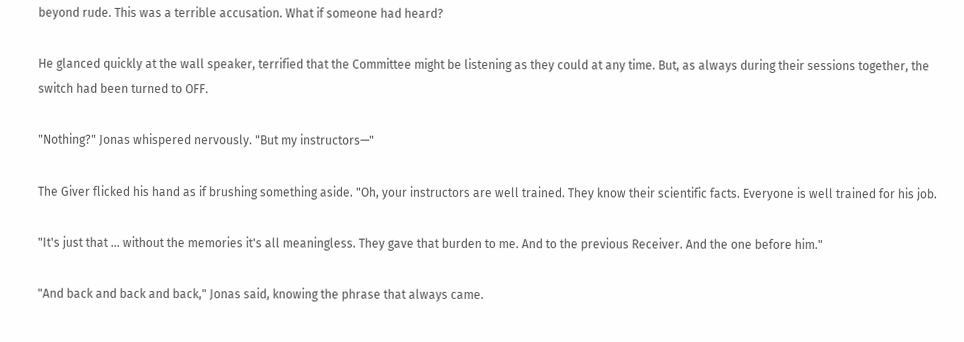beyond rude. This was a terrible accusation. What if someone had heard?

He glanced quickly at the wall speaker, terrified that the Committee might be listening as they could at any time. But, as always during their sessions together, the switch had been turned to OFF.

"Nothing?" Jonas whispered nervously. "But my instructors—"

The Giver flicked his hand as if brushing something aside. "Oh, your instructors are well trained. They know their scientific facts. Everyone is well trained for his job.

"It's just that ... without the memories it's all meaningless. They gave that burden to me. And to the previous Receiver. And the one before him."

"And back and back and back," Jonas said, knowing the phrase that always came.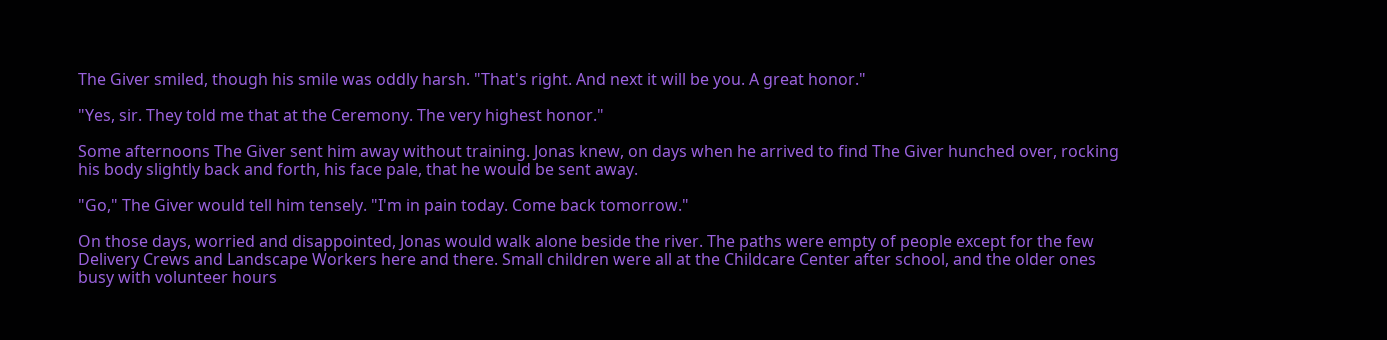The Giver smiled, though his smile was oddly harsh. "That's right. And next it will be you. A great honor."

"Yes, sir. They told me that at the Ceremony. The very highest honor."

Some afternoons The Giver sent him away without training. Jonas knew, on days when he arrived to find The Giver hunched over, rocking his body slightly back and forth, his face pale, that he would be sent away.

"Go," The Giver would tell him tensely. "I'm in pain today. Come back tomorrow."

On those days, worried and disappointed, Jonas would walk alone beside the river. The paths were empty of people except for the few Delivery Crews and Landscape Workers here and there. Small children were all at the Childcare Center after school, and the older ones busy with volunteer hours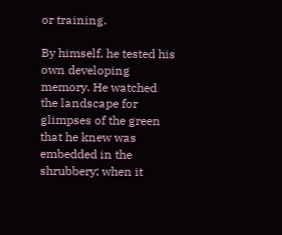or training.

By himself, he tested his own developing memory. He watched the landscape for glimpses of the green that he knew was embedded in the shrubbery; when it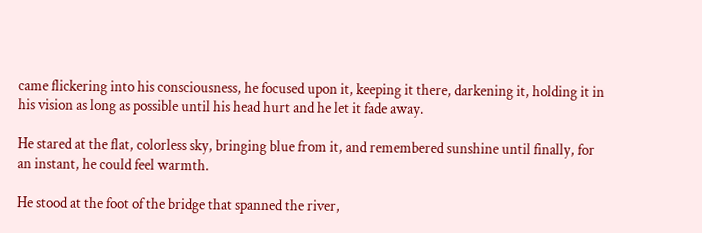came flickering into his consciousness, he focused upon it, keeping it there, darkening it, holding it in his vision as long as possible until his head hurt and he let it fade away.

He stared at the flat, colorless sky, bringing blue from it, and remembered sunshine until finally, for an instant, he could feel warmth.

He stood at the foot of the bridge that spanned the river,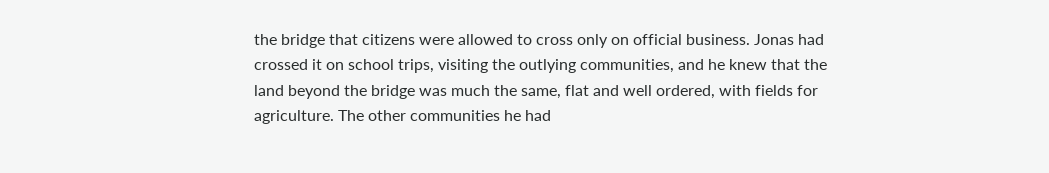the bridge that citizens were allowed to cross only on official business. Jonas had crossed it on school trips, visiting the outlying communities, and he knew that the land beyond the bridge was much the same, flat and well ordered, with fields for agriculture. The other communities he had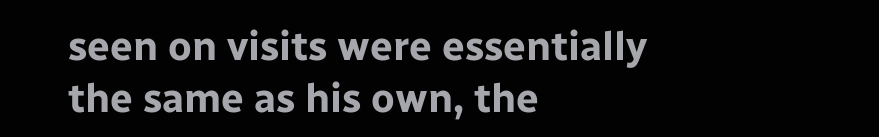seen on visits were essentially the same as his own, the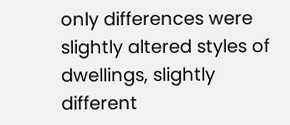only differences were slightly altered styles of dwellings, slightly different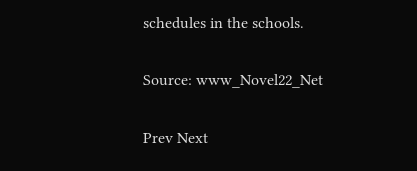schedules in the schools.

Source: www_Novel22_Net

Prev Next